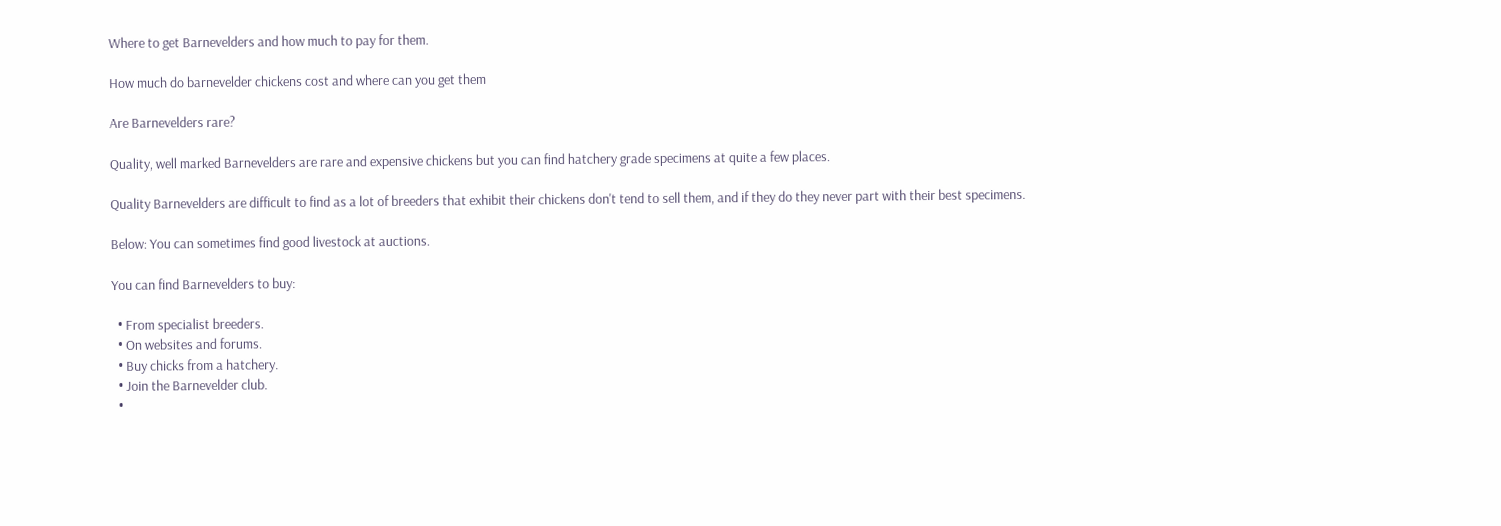Where to get Barnevelders and how much to pay for them.

How much do barnevelder chickens cost and where can you get them

Are Barnevelders rare?

Quality, well marked Barnevelders are rare and expensive chickens but you can find hatchery grade specimens at quite a few places.

Quality Barnevelders are difficult to find as a lot of breeders that exhibit their chickens don't tend to sell them, and if they do they never part with their best specimens.

Below: You can sometimes find good livestock at auctions.

You can find Barnevelders to buy:

  • From specialist breeders.
  • On websites and forums.
  • Buy chicks from a hatchery.
  • Join the Barnevelder club.
  •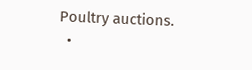Poultry auctions.
  •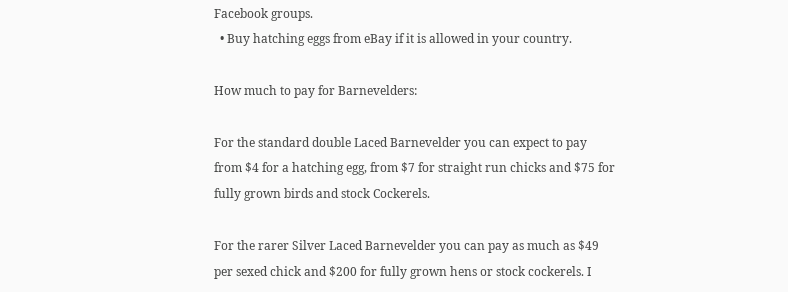Facebook groups.
  • Buy hatching eggs from eBay if it is allowed in your country.

How much to pay for Barnevelders:

For the standard double Laced Barnevelder you can expect to pay from $4 for a hatching egg, from $7 for straight run chicks and $75 for fully grown birds and stock Cockerels.

For the rarer Silver Laced Barnevelder you can pay as much as $49 per sexed chick and $200 for fully grown hens or stock cockerels. I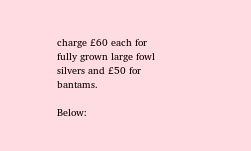charge £60 each for fully grown large fowl silvers and £50 for bantams.

Below: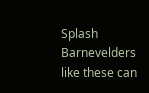Splash Barnevelders like these can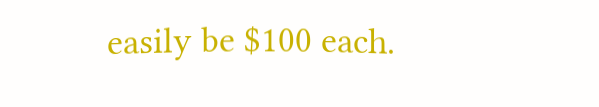easily be $100 each.